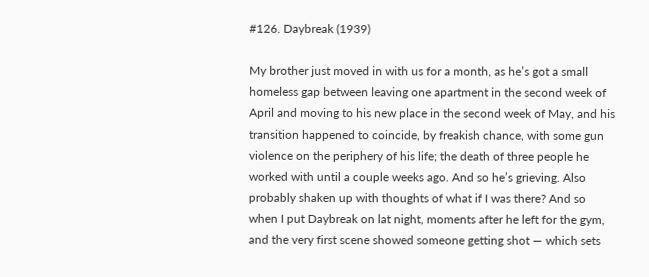#126. Daybreak (1939)

My brother just moved in with us for a month, as he’s got a small homeless gap between leaving one apartment in the second week of April and moving to his new place in the second week of May, and his transition happened to coincide, by freakish chance, with some gun violence on the periphery of his life; the death of three people he worked with until a couple weeks ago. And so he’s grieving. Also probably shaken up with thoughts of what if I was there? And so when I put Daybreak on lat night, moments after he left for the gym, and the very first scene showed someone getting shot — which sets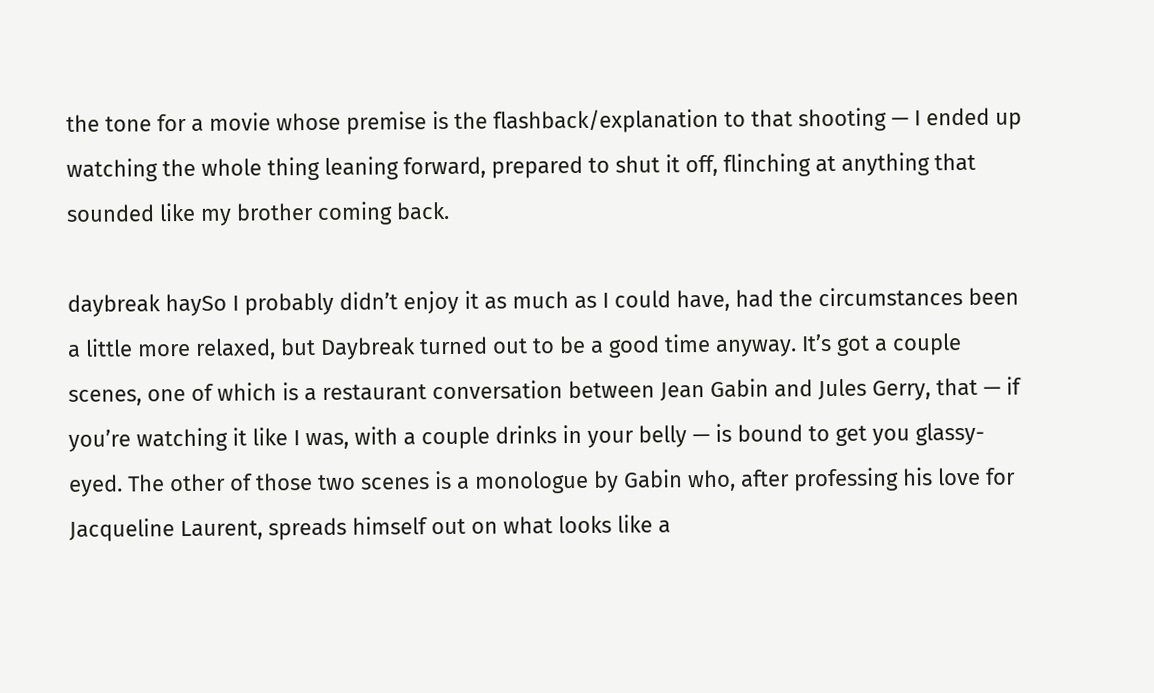the tone for a movie whose premise is the flashback/explanation to that shooting — I ended up watching the whole thing leaning forward, prepared to shut it off, flinching at anything that sounded like my brother coming back.

daybreak haySo I probably didn’t enjoy it as much as I could have, had the circumstances been a little more relaxed, but Daybreak turned out to be a good time anyway. It’s got a couple scenes, one of which is a restaurant conversation between Jean Gabin and Jules Gerry, that — if you’re watching it like I was, with a couple drinks in your belly — is bound to get you glassy-eyed. The other of those two scenes is a monologue by Gabin who, after professing his love for Jacqueline Laurent, spreads himself out on what looks like a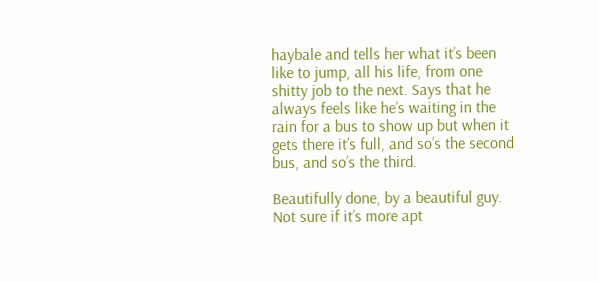haybale and tells her what it’s been like to jump, all his life, from one shitty job to the next. Says that he always feels like he’s waiting in the rain for a bus to show up but when it gets there it’s full, and so’s the second bus, and so’s the third.

Beautifully done, by a beautiful guy. Not sure if it’s more apt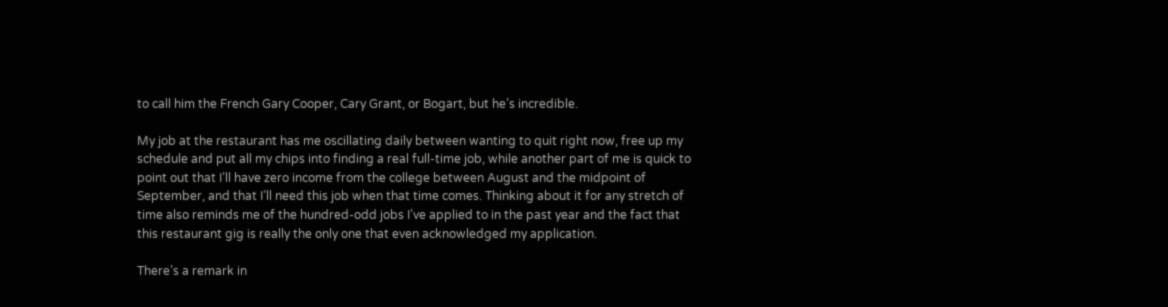to call him the French Gary Cooper, Cary Grant, or Bogart, but he’s incredible.

My job at the restaurant has me oscillating daily between wanting to quit right now, free up my schedule and put all my chips into finding a real full-time job, while another part of me is quick to point out that I’ll have zero income from the college between August and the midpoint of September, and that I’ll need this job when that time comes. Thinking about it for any stretch of time also reminds me of the hundred-odd jobs I’ve applied to in the past year and the fact that this restaurant gig is really the only one that even acknowledged my application.

There’s a remark in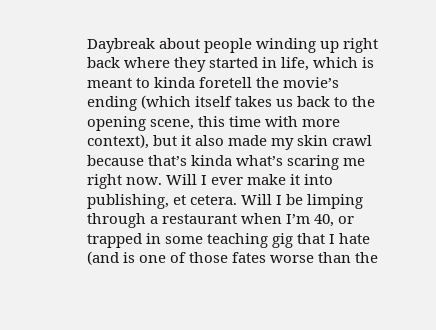Daybreak about people winding up right back where they started in life, which is meant to kinda foretell the movie’s ending (which itself takes us back to the opening scene, this time with more context), but it also made my skin crawl because that’s kinda what’s scaring me right now. Will I ever make it into publishing, et cetera. Will I be limping through a restaurant when I’m 40, or trapped in some teaching gig that I hate (and is one of those fates worse than the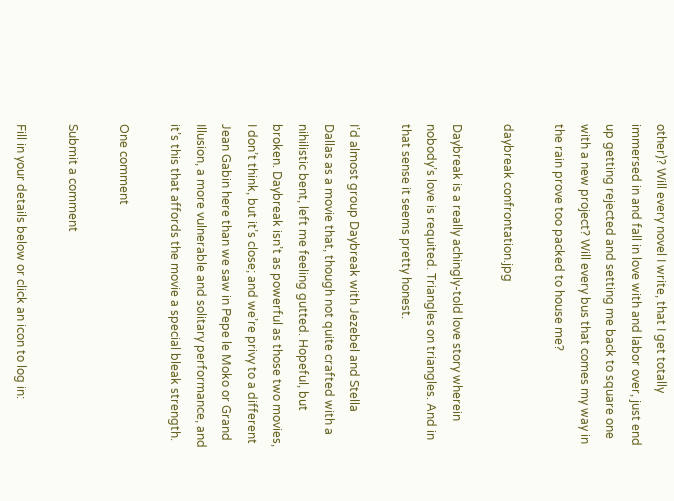other)? Will every novel I write, that I get totally immersed in and fall in love with and labor over, just end up getting rejected and setting me back to square one with a new project? Will every bus that comes my way in the rain prove too packed to house me?

daybreak confrontation.jpg

Daybreak is a really achingly-told love story wherein nobody’s love is requited. Triangles on triangles. And in that sense it seems pretty honest.

I’d almost group Daybreak with Jezebel and Stella Dallas as a movie that, though not quite crafted with a nihilistic bent, left me feeling gutted. Hopeful, but broken. Daybreak isn’t as powerful as those two movies, I don’t think, but it’s close; and we’re privy to a different Jean Gabin here than we saw in Pepe le Moko or Grand Illusion, a more vulnerable and solitary performance, and it’s this that affords the movie a special bleak strength.

One comment

Submit a comment

Fill in your details below or click an icon to log in: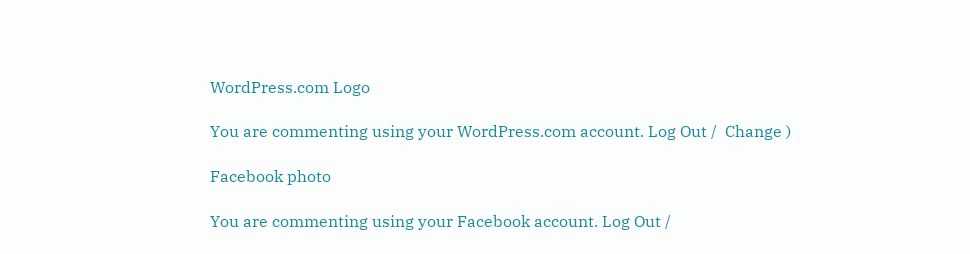WordPress.com Logo

You are commenting using your WordPress.com account. Log Out /  Change )

Facebook photo

You are commenting using your Facebook account. Log Out /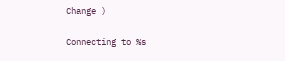Change )

Connecting to %s